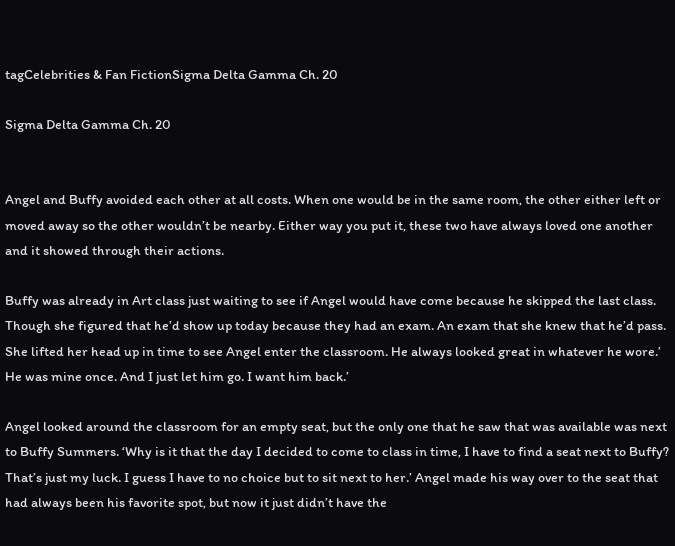tagCelebrities & Fan FictionSigma Delta Gamma Ch. 20

Sigma Delta Gamma Ch. 20


Angel and Buffy avoided each other at all costs. When one would be in the same room, the other either left or moved away so the other wouldn’t be nearby. Either way you put it, these two have always loved one another and it showed through their actions.

Buffy was already in Art class just waiting to see if Angel would have come because he skipped the last class. Though she figured that he’d show up today because they had an exam. An exam that she knew that he’d pass. She lifted her head up in time to see Angel enter the classroom. He always looked great in whatever he wore.’ He was mine once. And I just let him go. I want him back.’

Angel looked around the classroom for an empty seat, but the only one that he saw that was available was next to Buffy Summers. ‘Why is it that the day I decided to come to class in time, I have to find a seat next to Buffy? That’s just my luck. I guess I have to no choice but to sit next to her.’ Angel made his way over to the seat that had always been his favorite spot, but now it just didn’t have the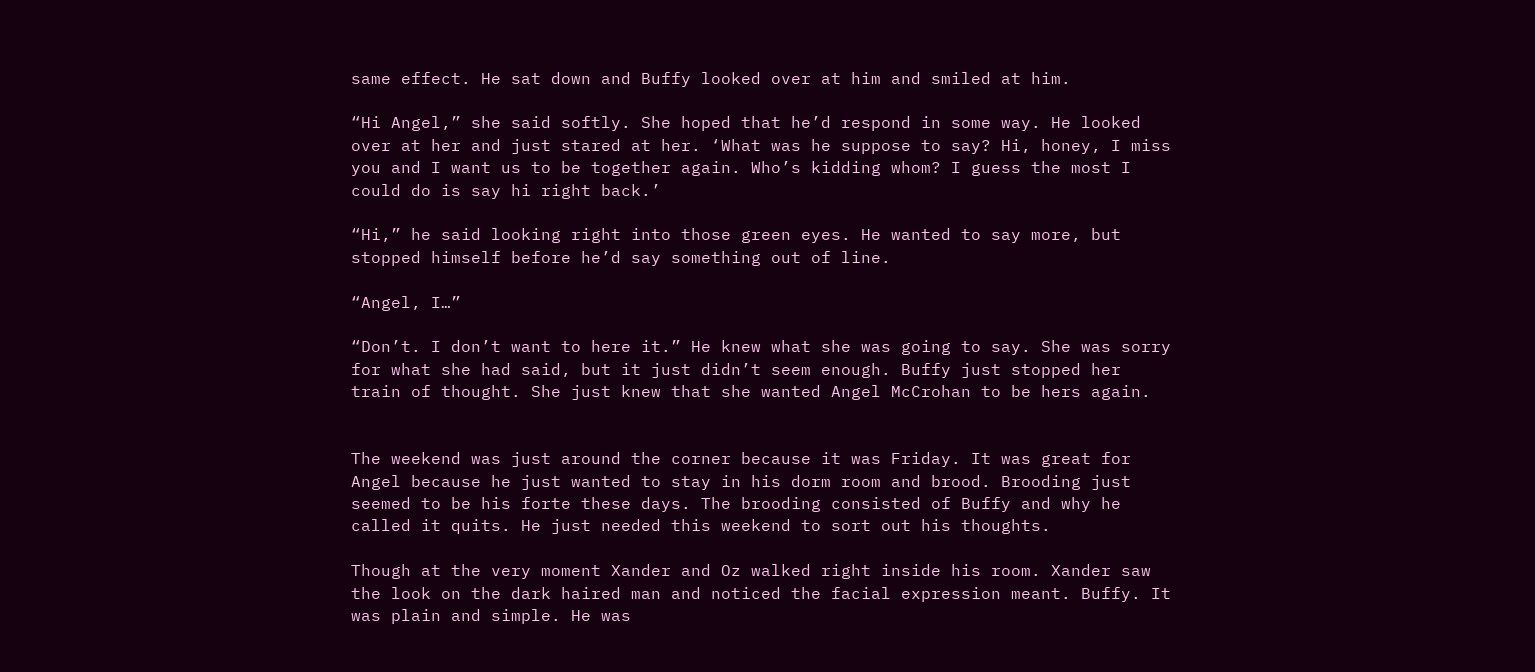same effect. He sat down and Buffy looked over at him and smiled at him.

“Hi Angel,” she said softly. She hoped that he’d respond in some way. He looked over at her and just stared at her. ‘What was he suppose to say? Hi, honey, I miss you and I want us to be together again. Who’s kidding whom? I guess the most I could do is say hi right back.’

“Hi,” he said looking right into those green eyes. He wanted to say more, but stopped himself before he’d say something out of line.

“Angel, I…”

“Don’t. I don’t want to here it.” He knew what she was going to say. She was sorry for what she had said, but it just didn’t seem enough. Buffy just stopped her train of thought. She just knew that she wanted Angel McCrohan to be hers again.


The weekend was just around the corner because it was Friday. It was great for Angel because he just wanted to stay in his dorm room and brood. Brooding just seemed to be his forte these days. The brooding consisted of Buffy and why he called it quits. He just needed this weekend to sort out his thoughts.

Though at the very moment Xander and Oz walked right inside his room. Xander saw the look on the dark haired man and noticed the facial expression meant. Buffy. It was plain and simple. He was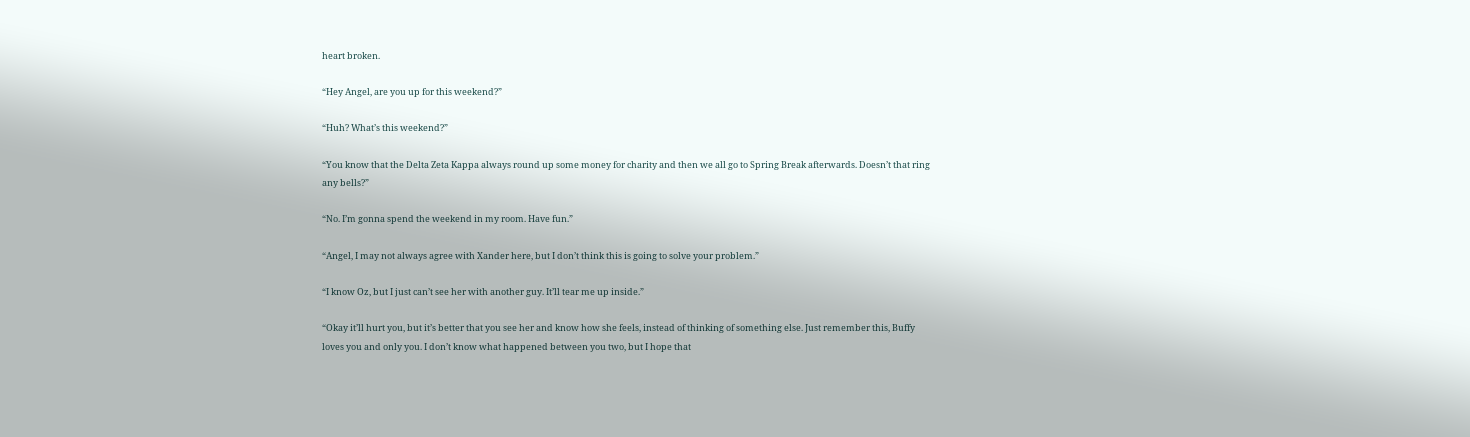heart broken.

“Hey Angel, are you up for this weekend?”

“Huh? What’s this weekend?”

“You know that the Delta Zeta Kappa always round up some money for charity and then we all go to Spring Break afterwards. Doesn’t that ring any bells?”

“No. I’m gonna spend the weekend in my room. Have fun.”

“Angel, I may not always agree with Xander here, but I don’t think this is going to solve your problem.”

“I know Oz, but I just can’t see her with another guy. It’ll tear me up inside.”

“Okay it’ll hurt you, but it’s better that you see her and know how she feels, instead of thinking of something else. Just remember this, Buffy loves you and only you. I don’t know what happened between you two, but I hope that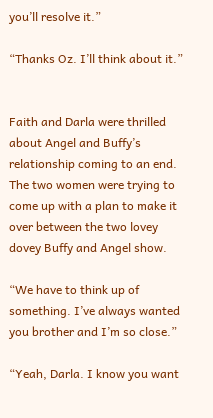you’ll resolve it.”

“Thanks Oz. I’ll think about it.”


Faith and Darla were thrilled about Angel and Buffy’s relationship coming to an end. The two women were trying to come up with a plan to make it over between the two lovey dovey Buffy and Angel show.

“We have to think up of something. I’ve always wanted you brother and I’m so close.”

“Yeah, Darla. I know you want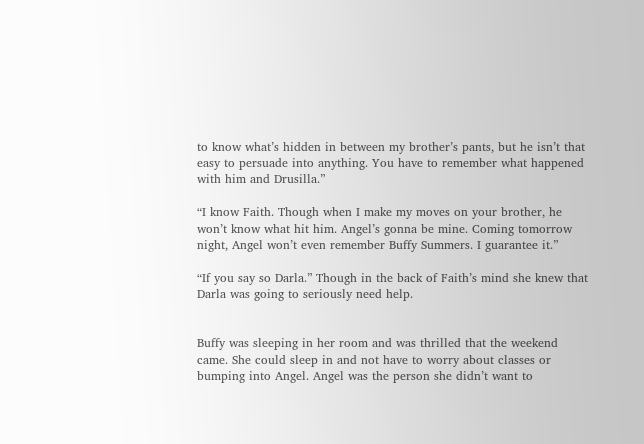to know what’s hidden in between my brother’s pants, but he isn’t that easy to persuade into anything. You have to remember what happened with him and Drusilla.”

“I know Faith. Though when I make my moves on your brother, he won’t know what hit him. Angel’s gonna be mine. Coming tomorrow night, Angel won’t even remember Buffy Summers. I guarantee it.”

“If you say so Darla.” Though in the back of Faith’s mind she knew that Darla was going to seriously need help.


Buffy was sleeping in her room and was thrilled that the weekend came. She could sleep in and not have to worry about classes or bumping into Angel. Angel was the person she didn’t want to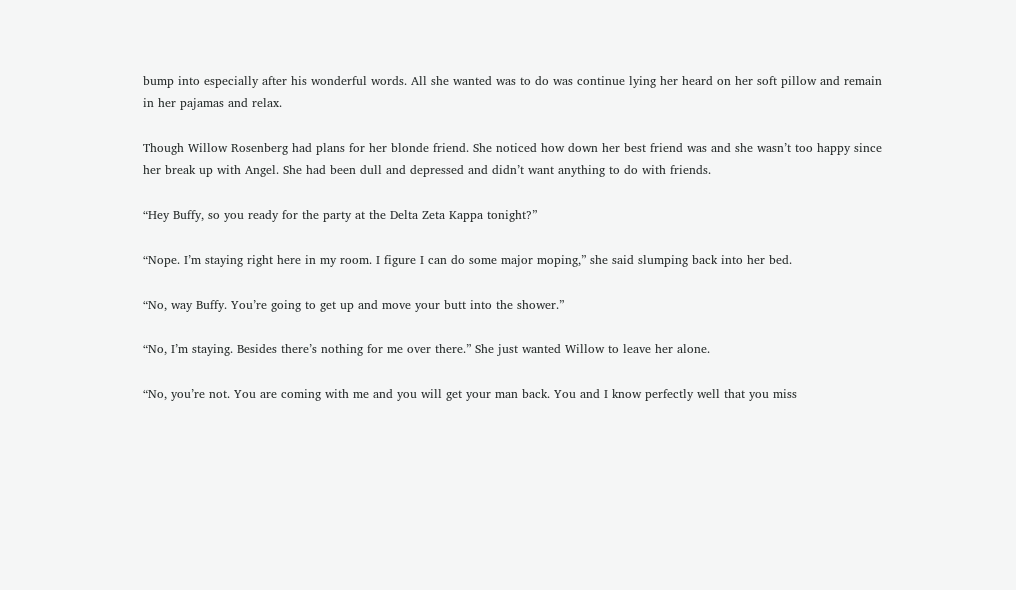bump into especially after his wonderful words. All she wanted was to do was continue lying her heard on her soft pillow and remain in her pajamas and relax.

Though Willow Rosenberg had plans for her blonde friend. She noticed how down her best friend was and she wasn’t too happy since her break up with Angel. She had been dull and depressed and didn’t want anything to do with friends.

“Hey Buffy, so you ready for the party at the Delta Zeta Kappa tonight?”

“Nope. I’m staying right here in my room. I figure I can do some major moping,” she said slumping back into her bed.

“No, way Buffy. You’re going to get up and move your butt into the shower.”

“No, I’m staying. Besides there’s nothing for me over there.” She just wanted Willow to leave her alone.

“No, you’re not. You are coming with me and you will get your man back. You and I know perfectly well that you miss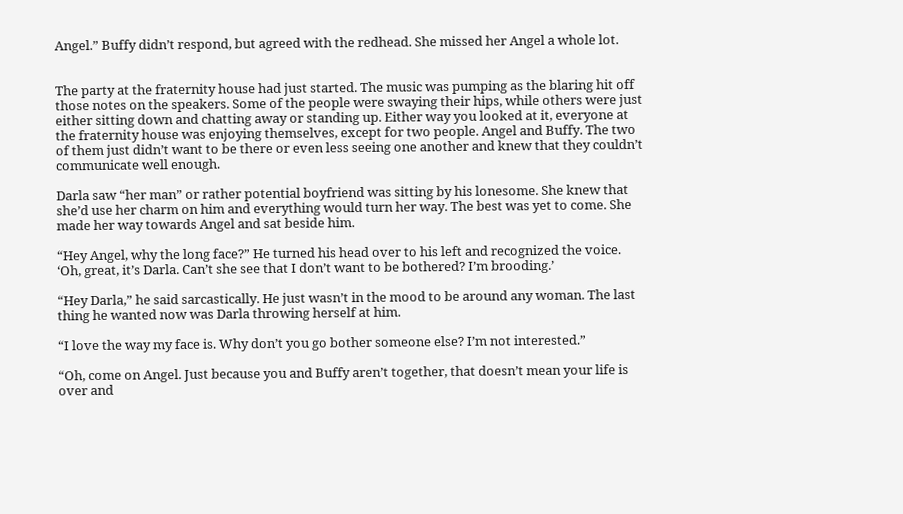Angel.” Buffy didn’t respond, but agreed with the redhead. She missed her Angel a whole lot.


The party at the fraternity house had just started. The music was pumping as the blaring hit off those notes on the speakers. Some of the people were swaying their hips, while others were just either sitting down and chatting away or standing up. Either way you looked at it, everyone at the fraternity house was enjoying themselves, except for two people. Angel and Buffy. The two of them just didn’t want to be there or even less seeing one another and knew that they couldn’t communicate well enough.

Darla saw “her man” or rather potential boyfriend was sitting by his lonesome. She knew that she’d use her charm on him and everything would turn her way. The best was yet to come. She made her way towards Angel and sat beside him.

“Hey Angel, why the long face?” He turned his head over to his left and recognized the voice. ‘Oh, great, it’s Darla. Can’t she see that I don’t want to be bothered? I’m brooding.’

“Hey Darla,” he said sarcastically. He just wasn’t in the mood to be around any woman. The last thing he wanted now was Darla throwing herself at him.

“I love the way my face is. Why don’t you go bother someone else? I’m not interested.”

“Oh, come on Angel. Just because you and Buffy aren’t together, that doesn’t mean your life is over and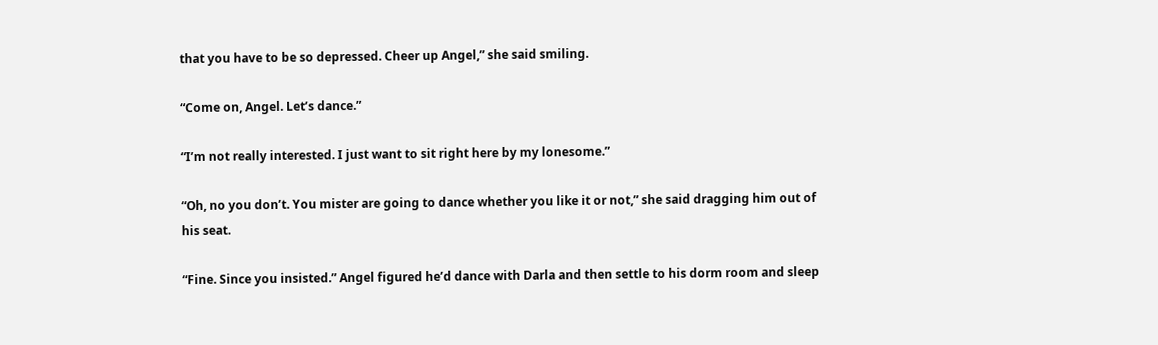that you have to be so depressed. Cheer up Angel,” she said smiling.

“Come on, Angel. Let’s dance.”

“I’m not really interested. I just want to sit right here by my lonesome.”

“Oh, no you don’t. You mister are going to dance whether you like it or not,” she said dragging him out of his seat.

“Fine. Since you insisted.” Angel figured he’d dance with Darla and then settle to his dorm room and sleep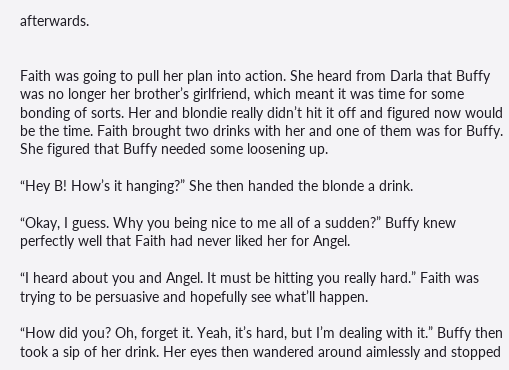afterwards.


Faith was going to pull her plan into action. She heard from Darla that Buffy was no longer her brother’s girlfriend, which meant it was time for some bonding of sorts. Her and blondie really didn’t hit it off and figured now would be the time. Faith brought two drinks with her and one of them was for Buffy. She figured that Buffy needed some loosening up.

“Hey B! How’s it hanging?” She then handed the blonde a drink.

“Okay, I guess. Why you being nice to me all of a sudden?” Buffy knew perfectly well that Faith had never liked her for Angel.

“I heard about you and Angel. It must be hitting you really hard.” Faith was trying to be persuasive and hopefully see what’ll happen.

“How did you? Oh, forget it. Yeah, it’s hard, but I’m dealing with it.” Buffy then took a sip of her drink. Her eyes then wandered around aimlessly and stopped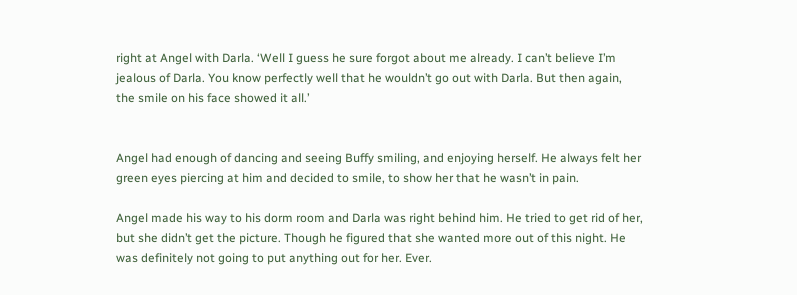right at Angel with Darla. ‘Well I guess he sure forgot about me already. I can’t believe I’m jealous of Darla. You know perfectly well that he wouldn’t go out with Darla. But then again, the smile on his face showed it all.’


Angel had enough of dancing and seeing Buffy smiling, and enjoying herself. He always felt her green eyes piercing at him and decided to smile, to show her that he wasn’t in pain.

Angel made his way to his dorm room and Darla was right behind him. He tried to get rid of her, but she didn’t get the picture. Though he figured that she wanted more out of this night. He was definitely not going to put anything out for her. Ever.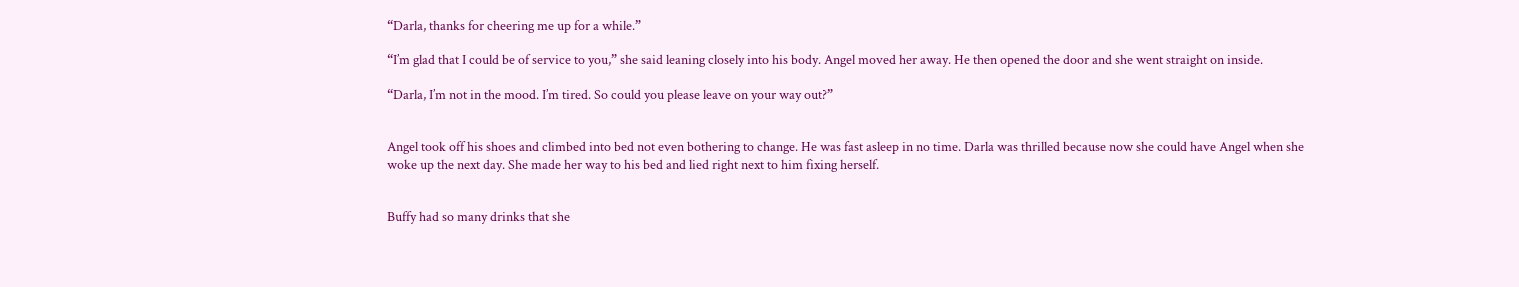“Darla, thanks for cheering me up for a while.”

“I’m glad that I could be of service to you,” she said leaning closely into his body. Angel moved her away. He then opened the door and she went straight on inside.

“Darla, I’m not in the mood. I’m tired. So could you please leave on your way out?”


Angel took off his shoes and climbed into bed not even bothering to change. He was fast asleep in no time. Darla was thrilled because now she could have Angel when she woke up the next day. She made her way to his bed and lied right next to him fixing herself.


Buffy had so many drinks that she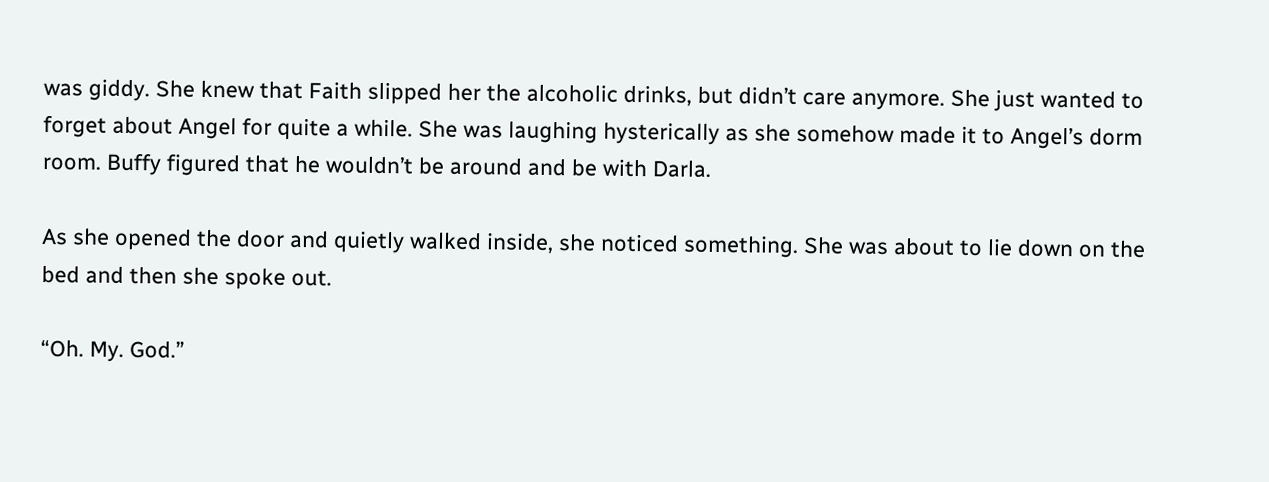was giddy. She knew that Faith slipped her the alcoholic drinks, but didn’t care anymore. She just wanted to forget about Angel for quite a while. She was laughing hysterically as she somehow made it to Angel’s dorm room. Buffy figured that he wouldn’t be around and be with Darla.

As she opened the door and quietly walked inside, she noticed something. She was about to lie down on the bed and then she spoke out.

“Oh. My. God.”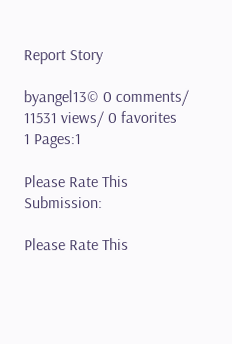Report Story

byangel13© 0 comments/ 11531 views/ 0 favorites
1 Pages:1

Please Rate This Submission:

Please Rate This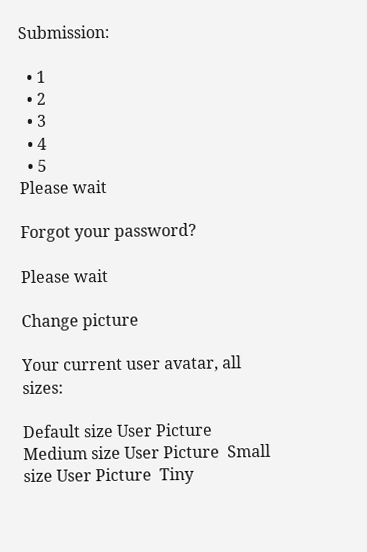Submission:

  • 1
  • 2
  • 3
  • 4
  • 5
Please wait

Forgot your password?

Please wait

Change picture

Your current user avatar, all sizes:

Default size User Picture  Medium size User Picture  Small size User Picture  Tiny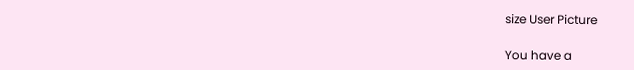size User Picture

You have a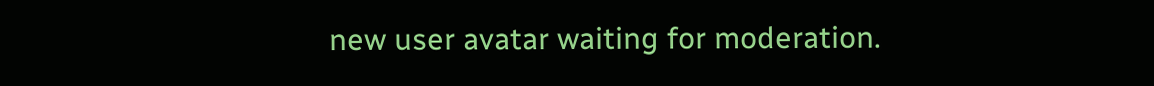new user avatar waiting for moderation.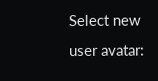Select new user avatar: